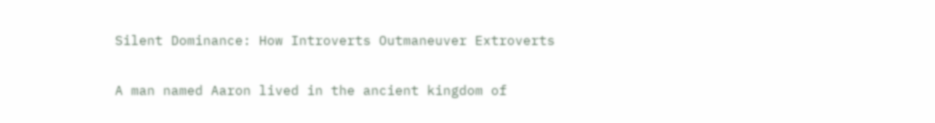Silent Dominance: How Introverts Outmaneuver Extroverts

A man named Aaron lived in the ancient kingdom of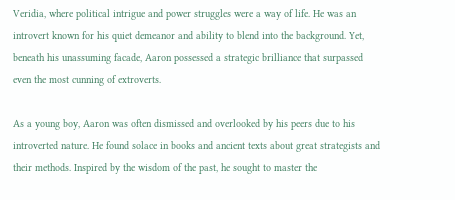Veridia, where political intrigue and power struggles were a way of life. He was an introvert known for his quiet demeanor and ability to blend into the background. Yet, beneath his unassuming facade, Aaron possessed a strategic brilliance that surpassed even the most cunning of extroverts.

As a young boy, Aaron was often dismissed and overlooked by his peers due to his introverted nature. He found solace in books and ancient texts about great strategists and their methods. Inspired by the wisdom of the past, he sought to master the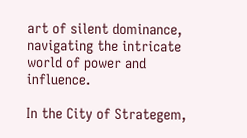art of silent dominance, navigating the intricate world of power and influence.

In the City of Strategem,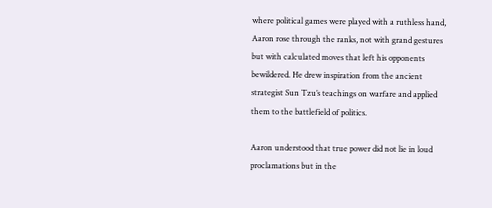where political games were played with a ruthless hand, Aaron rose through the ranks, not with grand gestures but with calculated moves that left his opponents bewildered. He drew inspiration from the ancient strategist Sun Tzu’s teachings on warfare and applied them to the battlefield of politics.

Aaron understood that true power did not lie in loud proclamations but in the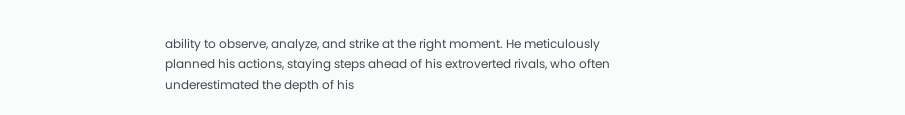ability to observe, analyze, and strike at the right moment. He meticulously planned his actions, staying steps ahead of his extroverted rivals, who often underestimated the depth of his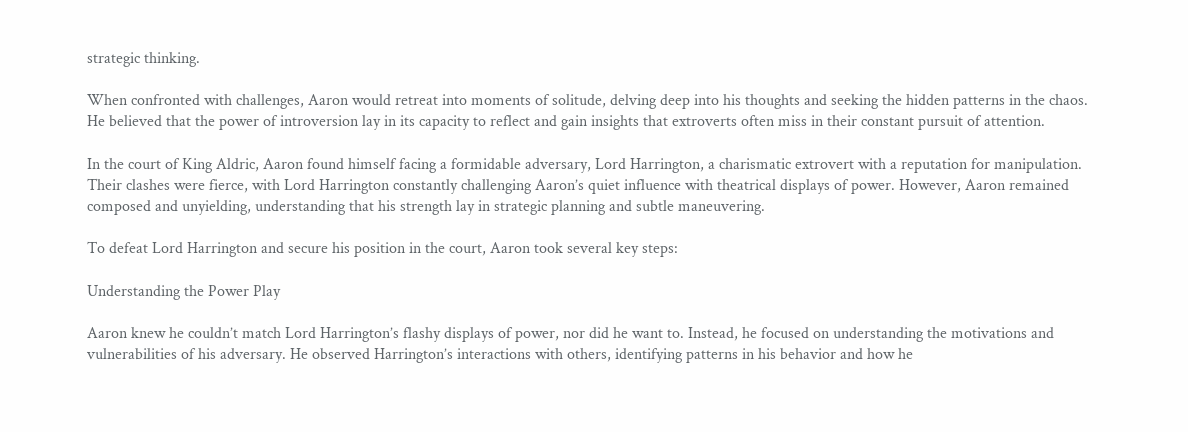strategic thinking.

When confronted with challenges, Aaron would retreat into moments of solitude, delving deep into his thoughts and seeking the hidden patterns in the chaos. He believed that the power of introversion lay in its capacity to reflect and gain insights that extroverts often miss in their constant pursuit of attention.

In the court of King Aldric, Aaron found himself facing a formidable adversary, Lord Harrington, a charismatic extrovert with a reputation for manipulation. Their clashes were fierce, with Lord Harrington constantly challenging Aaron’s quiet influence with theatrical displays of power. However, Aaron remained composed and unyielding, understanding that his strength lay in strategic planning and subtle maneuvering.

To defeat Lord Harrington and secure his position in the court, Aaron took several key steps:

Understanding the Power Play

Aaron knew he couldn’t match Lord Harrington’s flashy displays of power, nor did he want to. Instead, he focused on understanding the motivations and vulnerabilities of his adversary. He observed Harrington’s interactions with others, identifying patterns in his behavior and how he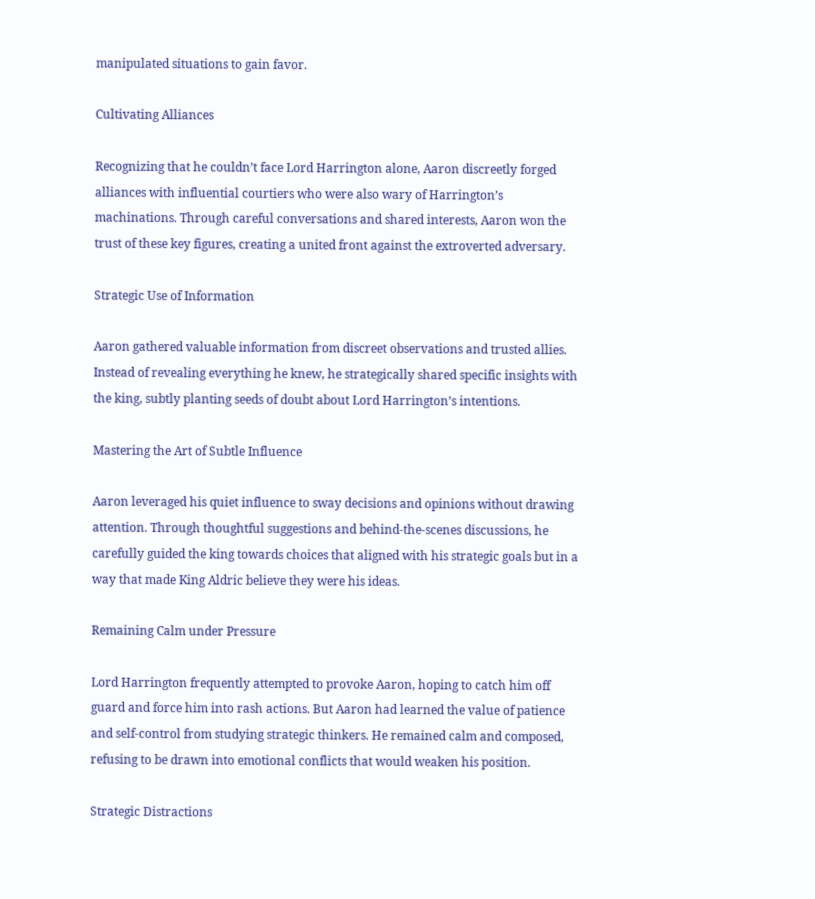manipulated situations to gain favor.

Cultivating Alliances

Recognizing that he couldn’t face Lord Harrington alone, Aaron discreetly forged alliances with influential courtiers who were also wary of Harrington’s machinations. Through careful conversations and shared interests, Aaron won the trust of these key figures, creating a united front against the extroverted adversary.

Strategic Use of Information

Aaron gathered valuable information from discreet observations and trusted allies. Instead of revealing everything he knew, he strategically shared specific insights with the king, subtly planting seeds of doubt about Lord Harrington’s intentions.

Mastering the Art of Subtle Influence

Aaron leveraged his quiet influence to sway decisions and opinions without drawing attention. Through thoughtful suggestions and behind-the-scenes discussions, he carefully guided the king towards choices that aligned with his strategic goals but in a way that made King Aldric believe they were his ideas.

Remaining Calm under Pressure

Lord Harrington frequently attempted to provoke Aaron, hoping to catch him off guard and force him into rash actions. But Aaron had learned the value of patience and self-control from studying strategic thinkers. He remained calm and composed, refusing to be drawn into emotional conflicts that would weaken his position.

Strategic Distractions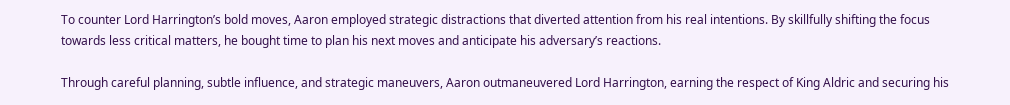To counter Lord Harrington’s bold moves, Aaron employed strategic distractions that diverted attention from his real intentions. By skillfully shifting the focus towards less critical matters, he bought time to plan his next moves and anticipate his adversary’s reactions.

Through careful planning, subtle influence, and strategic maneuvers, Aaron outmaneuvered Lord Harrington, earning the respect of King Aldric and securing his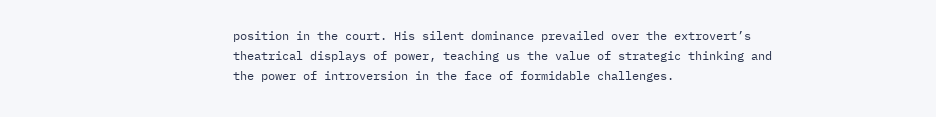position in the court. His silent dominance prevailed over the extrovert’s theatrical displays of power, teaching us the value of strategic thinking and the power of introversion in the face of formidable challenges.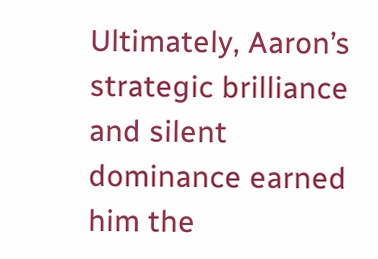Ultimately, Aaron’s strategic brilliance and silent dominance earned him the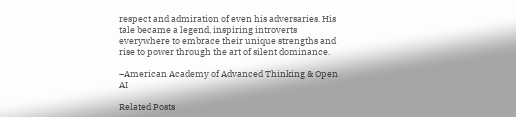respect and admiration of even his adversaries. His tale became a legend, inspiring introverts everywhere to embrace their unique strengths and rise to power through the art of silent dominance.

–American Academy of Advanced Thinking & Open AI

Related Posts